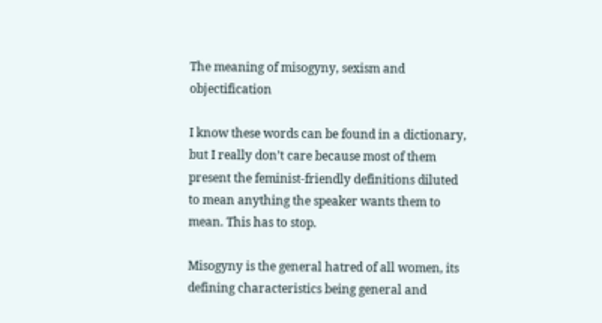The meaning of misogyny, sexism and objectification

I know these words can be found in a dictionary, but I really don’t care because most of them present the feminist-friendly definitions diluted to mean anything the speaker wants them to mean. This has to stop.

Misogyny is the general hatred of all women, its defining characteristics being general and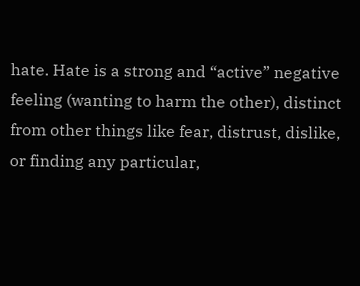hate. Hate is a strong and “active” negative feeling (wanting to harm the other), distinct from other things like fear, distrust, dislike, or finding any particular,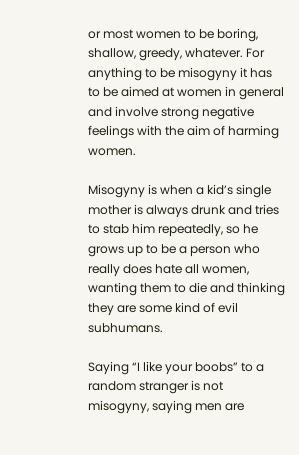or most women to be boring, shallow, greedy, whatever. For anything to be misogyny it has to be aimed at women in general and involve strong negative feelings with the aim of harming women.

Misogyny is when a kid’s single mother is always drunk and tries to stab him repeatedly, so he grows up to be a person who really does hate all women, wanting them to die and thinking they are some kind of evil subhumans.

Saying “I like your boobs” to a random stranger is not misogyny, saying men are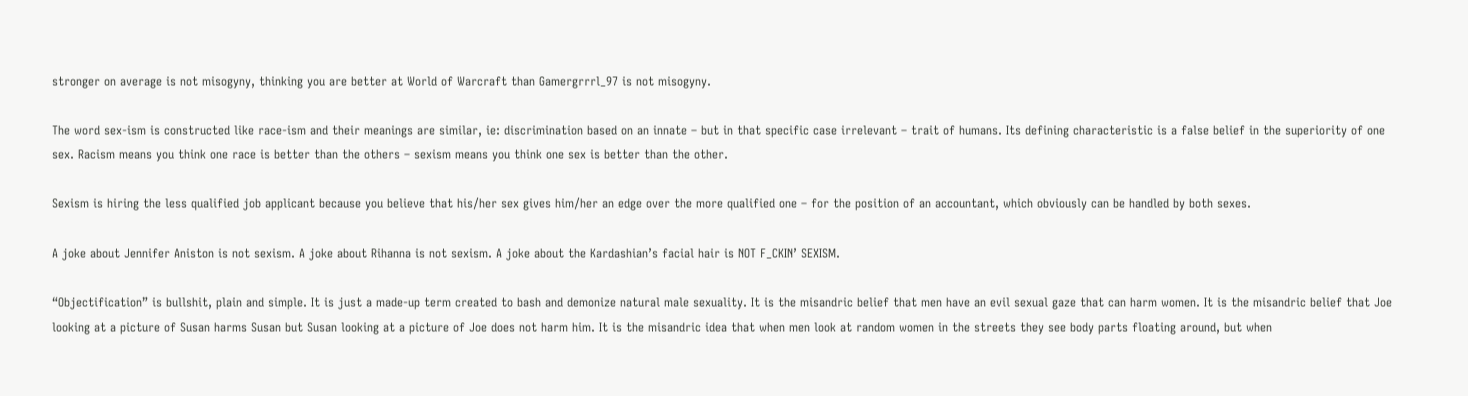stronger on average is not misogyny, thinking you are better at World of Warcraft than Gamergrrrl_97 is not misogyny.

The word sex-ism is constructed like race-ism and their meanings are similar, ie: discrimination based on an innate – but in that specific case irrelevant – trait of humans. Its defining characteristic is a false belief in the superiority of one sex. Racism means you think one race is better than the others – sexism means you think one sex is better than the other.

Sexism is hiring the less qualified job applicant because you believe that his/her sex gives him/her an edge over the more qualified one – for the position of an accountant, which obviously can be handled by both sexes.

A joke about Jennifer Aniston is not sexism. A joke about Rihanna is not sexism. A joke about the Kardashian’s facial hair is NOT F_CKIN’ SEXISM.

“Objectification” is bullshit, plain and simple. It is just a made-up term created to bash and demonize natural male sexuality. It is the misandric belief that men have an evil sexual gaze that can harm women. It is the misandric belief that Joe looking at a picture of Susan harms Susan but Susan looking at a picture of Joe does not harm him. It is the misandric idea that when men look at random women in the streets they see body parts floating around, but when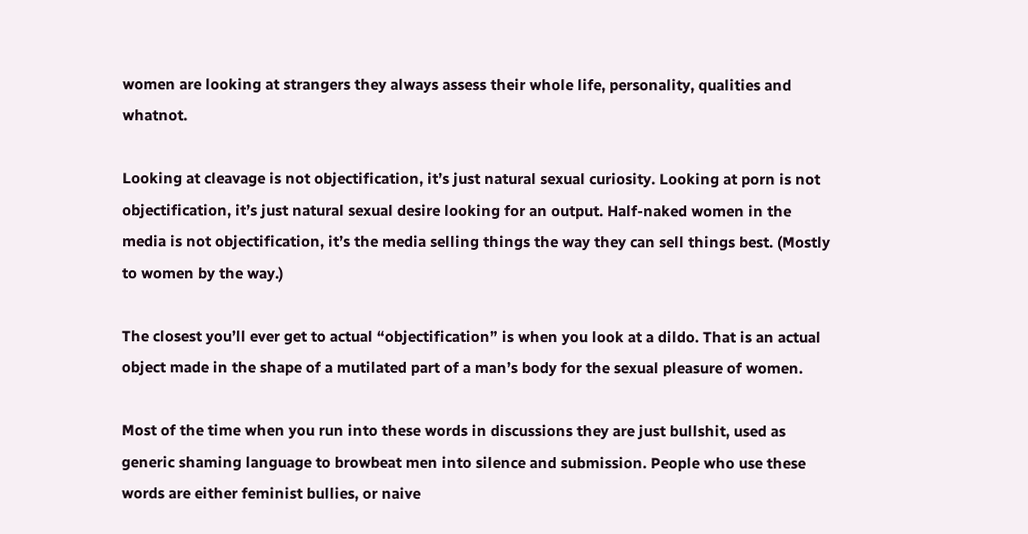women are looking at strangers they always assess their whole life, personality, qualities and whatnot.

Looking at cleavage is not objectification, it’s just natural sexual curiosity. Looking at porn is not objectification, it’s just natural sexual desire looking for an output. Half-naked women in the media is not objectification, it’s the media selling things the way they can sell things best. (Mostly to women by the way.)

The closest you’ll ever get to actual “objectification” is when you look at a dildo. That is an actual object made in the shape of a mutilated part of a man’s body for the sexual pleasure of women.

Most of the time when you run into these words in discussions they are just bullshit, used as generic shaming language to browbeat men into silence and submission. People who use these words are either feminist bullies, or naive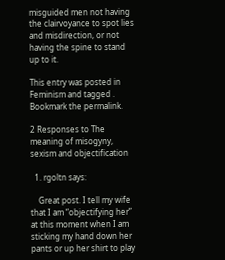misguided men not having the clairvoyance to spot lies and misdirection, or not having the spine to stand up to it.

This entry was posted in Feminism and tagged . Bookmark the permalink.

2 Responses to The meaning of misogyny, sexism and objectification

  1. rgoltn says:

    Great post. I tell my wife that I am “objectifying her” at this moment when I am sticking my hand down her pants or up her shirt to play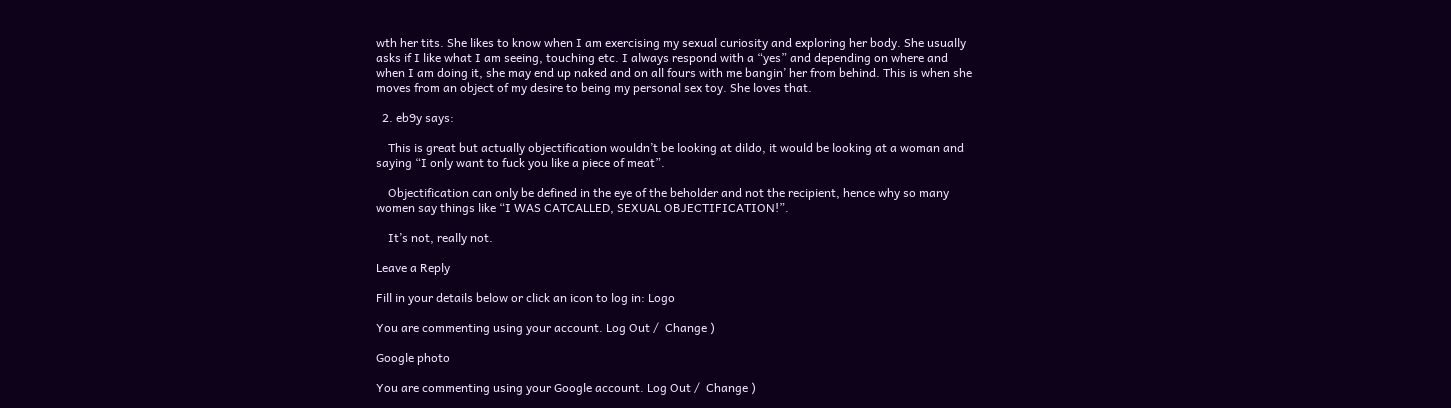wth her tits. She likes to know when I am exercising my sexual curiosity and exploring her body. She usually asks if I like what I am seeing, touching etc. I always respond with a “yes” and depending on where and when I am doing it, she may end up naked and on all fours with me bangin’ her from behind. This is when she moves from an object of my desire to being my personal sex toy. She loves that.

  2. eb9y says:

    This is great but actually objectification wouldn’t be looking at dildo, it would be looking at a woman and saying “I only want to fuck you like a piece of meat”.

    Objectification can only be defined in the eye of the beholder and not the recipient, hence why so many women say things like “I WAS CATCALLED, SEXUAL OBJECTIFICATION!”.

    It’s not, really not.

Leave a Reply

Fill in your details below or click an icon to log in: Logo

You are commenting using your account. Log Out /  Change )

Google photo

You are commenting using your Google account. Log Out /  Change )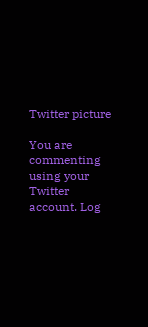Twitter picture

You are commenting using your Twitter account. Log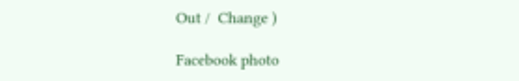Out /  Change )

Facebook photo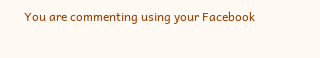You are commenting using your Facebook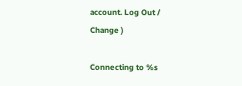account. Log Out /  Change )

Connecting to %s